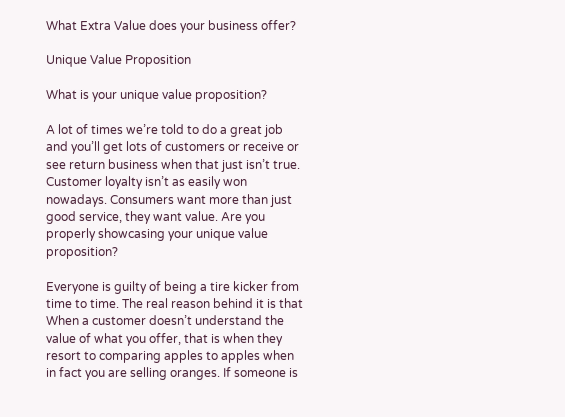What Extra Value does your business offer?

Unique Value Proposition

What is your unique value proposition?

A lot of times we’re told to do a great job and you’ll get lots of customers or receive or see return business when that just isn’t true. Customer loyalty isn’t as easily won nowadays. Consumers want more than just good service, they want value. Are you properly showcasing your unique value proposition?

Everyone is guilty of being a tire kicker from time to time. The real reason behind it is that When a customer doesn’t understand the value of what you offer, that is when they resort to comparing apples to apples when in fact you are selling oranges. If someone is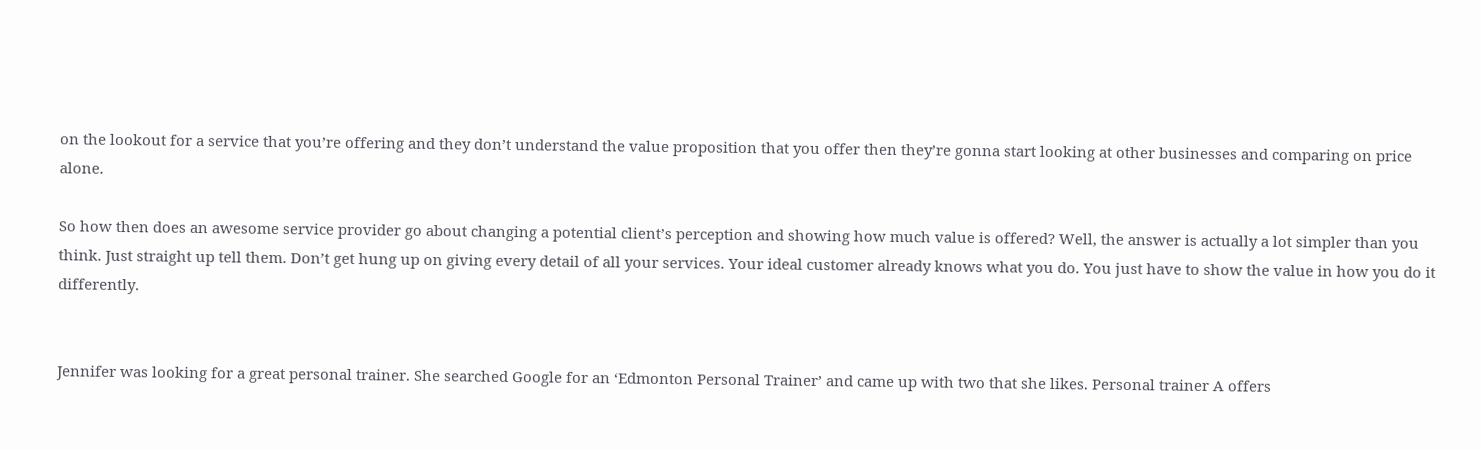on the lookout for a service that you’re offering and they don’t understand the value proposition that you offer then they’re gonna start looking at other businesses and comparing on price alone.

So how then does an awesome service provider go about changing a potential client’s perception and showing how much value is offered? Well, the answer is actually a lot simpler than you think. Just straight up tell them. Don’t get hung up on giving every detail of all your services. Your ideal customer already knows what you do. You just have to show the value in how you do it differently.


Jennifer was looking for a great personal trainer. She searched Google for an ‘Edmonton Personal Trainer’ and came up with two that she likes. Personal trainer A offers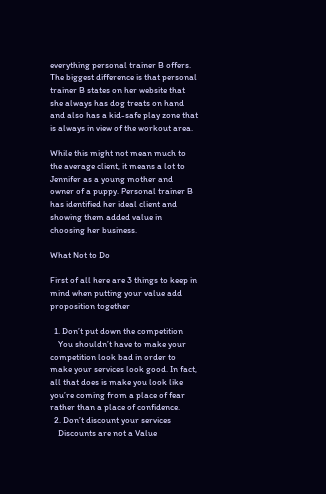everything personal trainer B offers. The biggest difference is that personal trainer B states on her website that she always has dog treats on hand and also has a kid-safe play zone that is always in view of the workout area.

While this might not mean much to the average client, it means a lot to Jennifer as a young mother and owner of a puppy. Personal trainer B has identified her ideal client and showing them added value in choosing her business.

What Not to Do

First of all here are 3 things to keep in mind when putting your value add proposition together

  1. Don’t put down the competition
    You shouldn’t have to make your competition look bad in order to make your services look good. In fact, all that does is make you look like you’re coming from a place of fear rather than a place of confidence.
  2. Don’t discount your services
    Discounts are not a Value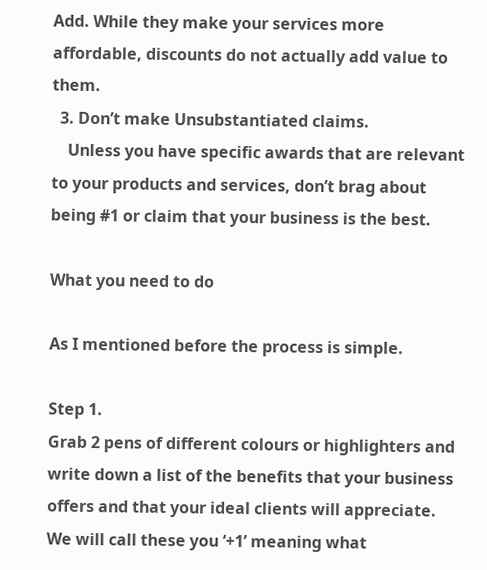Add. While they make your services more affordable, discounts do not actually add value to them.
  3. Don’t make Unsubstantiated claims.
    Unless you have specific awards that are relevant to your products and services, don’t brag about being #1 or claim that your business is the best.

What you need to do

As I mentioned before the process is simple.

Step 1.
Grab 2 pens of different colours or highlighters and write down a list of the benefits that your business offers and that your ideal clients will appreciate. We will call these you ‘+1’ meaning what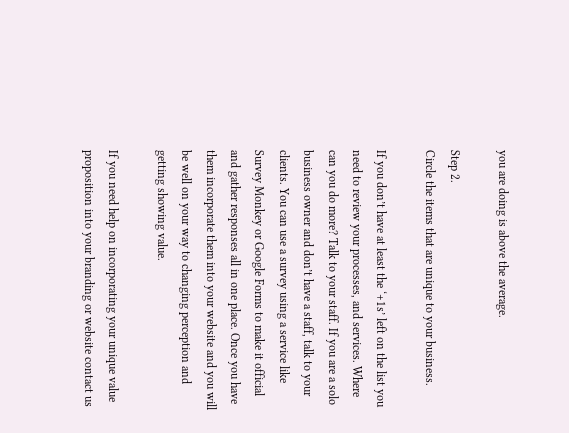you are doing is above the average.

Step 2.
Circle the items that are unique to your business.

If you don’t have at least the ‘+1s’ left on the list you need to review your processes, and services. Where can you do more? Talk to your staff. If you are a solo business owner and don’t have a staff, talk to your clients. You can use a survey using a service like Survey Monkey or Google Forms to make it official and gather responses all in one place. Once you have them incorporate them into your website and you will be well on your way to changing perception and getting showing value.

If you need help on incorporating your unique value proposition into your branding or website contact us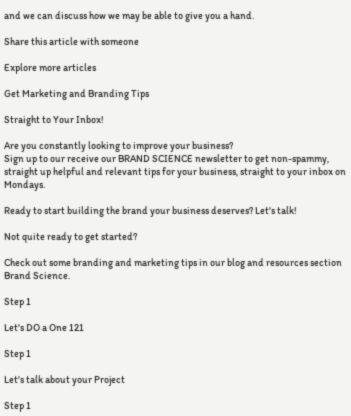and we can discuss how we may be able to give you a hand.

Share this article with someone

Explore more articles

Get Marketing and Branding Tips

Straight to Your Inbox!

Are you constantly looking to improve your business?
Sign up to our receive our BRAND SCIENCE newsletter to get non-spammy, straight up helpful and relevant tips for your business, straight to your inbox on Mondays.

Ready to start building the brand your business deserves? Let's talk!

Not quite ready to get started?

Check out some branding and marketing tips in our blog and resources section Brand Science.

Step 1

Let's DO a One 121

Step 1

Let's talk about your Project

Step 1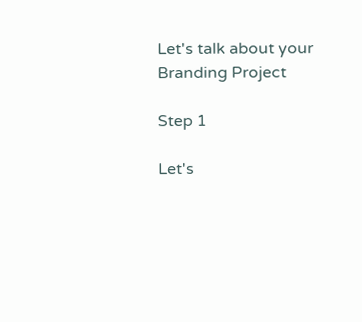Let's talk about your Branding Project

Step 1

Let's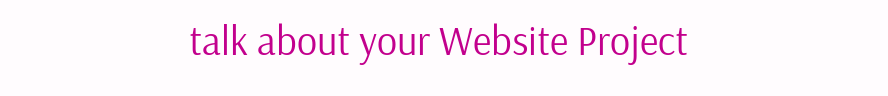talk about your Website Project